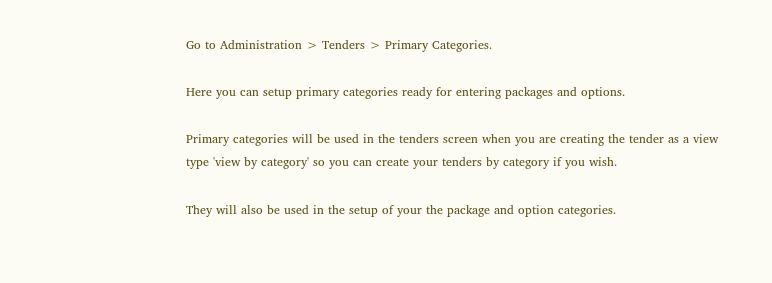Go to Administration > Tenders > Primary Categories.

Here you can setup primary categories ready for entering packages and options.

Primary categories will be used in the tenders screen when you are creating the tender as a view type 'view by category' so you can create your tenders by category if you wish.

They will also be used in the setup of your the package and option categories.